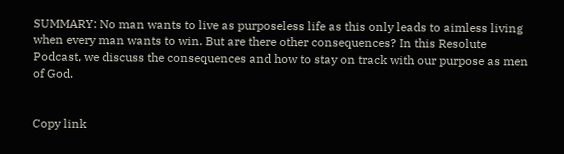SUMMARY: No man wants to live as purposeless life as this only leads to aimless living when every man wants to win. But are there other consequences? In this Resolute Podcast, we discuss the consequences and how to stay on track with our purpose as men of God.


Copy link